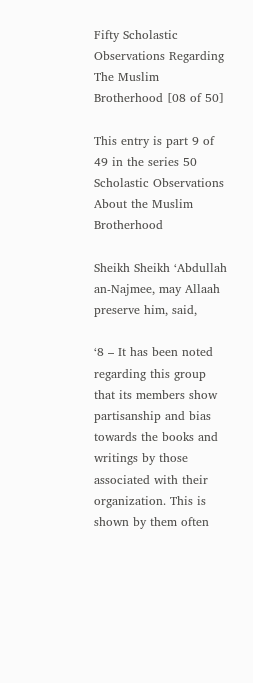Fifty Scholastic Observations Regarding The Muslim Brotherhood [08 of 50]

This entry is part 9 of 49 in the series 50 Scholastic Observations About the Muslim Brotherhood

Sheikh Sheikh ‘Abdullah an-Najmee, may Allaah preserve him, said,

‘8 – It has been noted regarding this group that its members show partisanship and bias towards the books and writings by those associated with their organization. This is shown by them often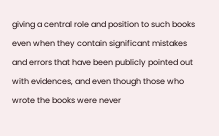giving a central role and position to such books even when they contain significant mistakes and errors that have been publicly pointed out with evidences, and even though those who wrote the books were never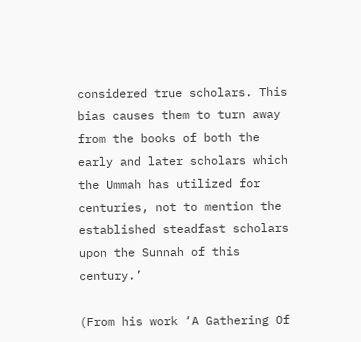considered true scholars. This bias causes them to turn away from the books of both the early and later scholars which the Ummah has utilized for centuries, not to mention the established steadfast scholars upon the Sunnah of this century.’

(From his work ‘A Gathering Of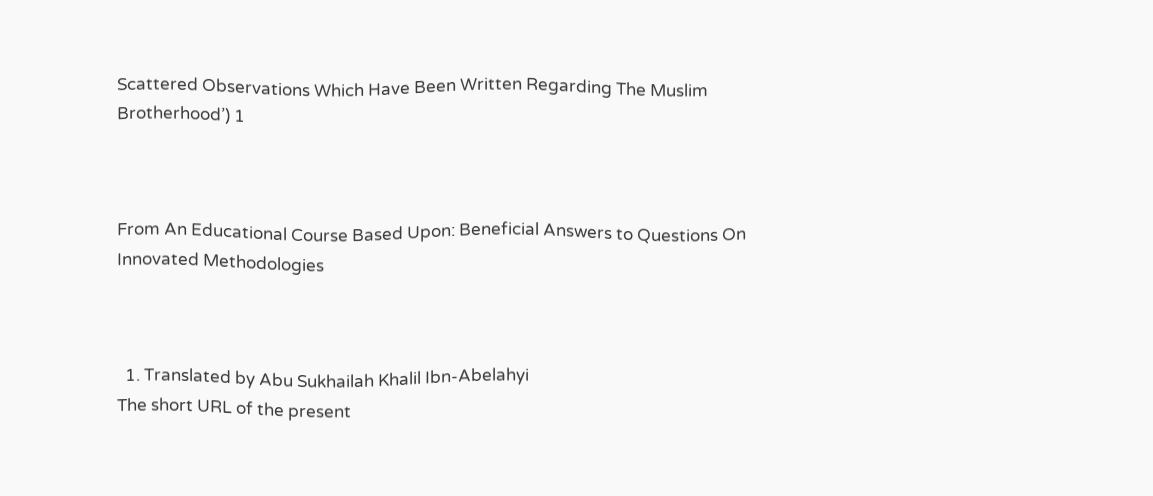Scattered Observations Which Have Been Written Regarding The Muslim Brotherhood’) 1



From An Educational Course Based Upon: Beneficial Answers to Questions On Innovated Methodologies



  1. Translated by Abu Sukhailah Khalil Ibn-Abelahyi
The short URL of the present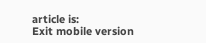article is:
Exit mobile version